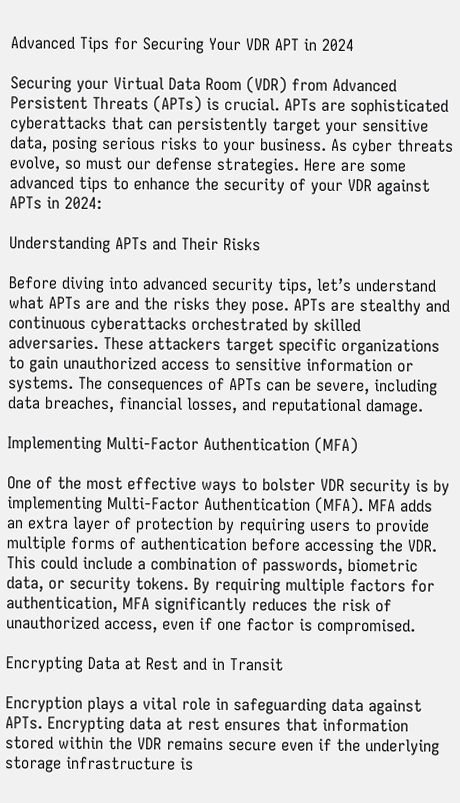Advanced Tips for Securing Your VDR APT in 2024

Securing your Virtual Data Room (VDR) from Advanced Persistent Threats (APTs) is crucial. APTs are sophisticated cyberattacks that can persistently target your sensitive data, posing serious risks to your business. As cyber threats evolve, so must our defense strategies. Here are some advanced tips to enhance the security of your VDR against APTs in 2024:

Understanding APTs and Their Risks

Before diving into advanced security tips, let’s understand what APTs are and the risks they pose. APTs are stealthy and continuous cyberattacks orchestrated by skilled adversaries. These attackers target specific organizations to gain unauthorized access to sensitive information or systems. The consequences of APTs can be severe, including data breaches, financial losses, and reputational damage.

Implementing Multi-Factor Authentication (MFA)

One of the most effective ways to bolster VDR security is by implementing Multi-Factor Authentication (MFA). MFA adds an extra layer of protection by requiring users to provide multiple forms of authentication before accessing the VDR. This could include a combination of passwords, biometric data, or security tokens. By requiring multiple factors for authentication, MFA significantly reduces the risk of unauthorized access, even if one factor is compromised.

Encrypting Data at Rest and in Transit

Encryption plays a vital role in safeguarding data against APTs. Encrypting data at rest ensures that information stored within the VDR remains secure even if the underlying storage infrastructure is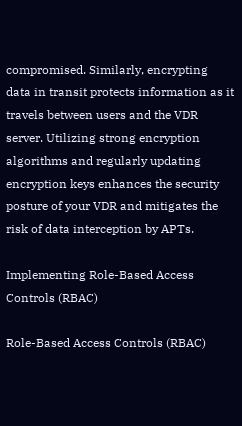compromised. Similarly, encrypting data in transit protects information as it travels between users and the VDR server. Utilizing strong encryption algorithms and regularly updating encryption keys enhances the security posture of your VDR and mitigates the risk of data interception by APTs.

Implementing Role-Based Access Controls (RBAC)

Role-Based Access Controls (RBAC)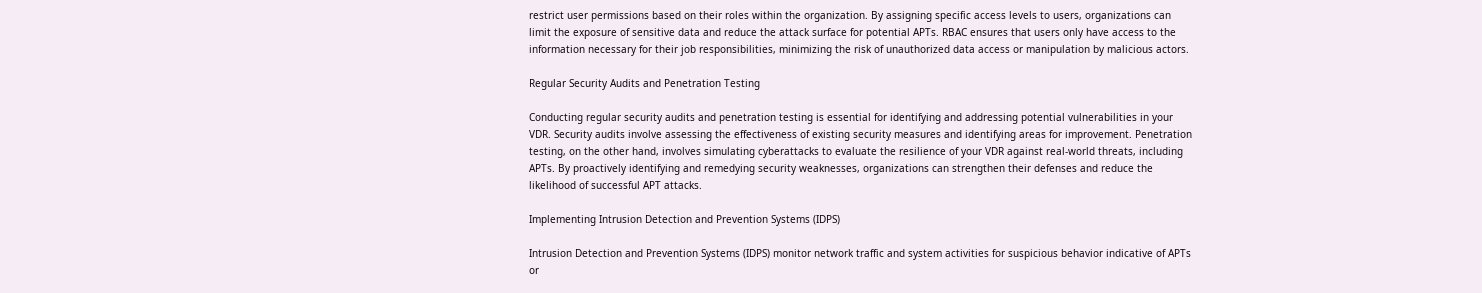restrict user permissions based on their roles within the organization. By assigning specific access levels to users, organizations can limit the exposure of sensitive data and reduce the attack surface for potential APTs. RBAC ensures that users only have access to the information necessary for their job responsibilities, minimizing the risk of unauthorized data access or manipulation by malicious actors.

Regular Security Audits and Penetration Testing

Conducting regular security audits and penetration testing is essential for identifying and addressing potential vulnerabilities in your VDR. Security audits involve assessing the effectiveness of existing security measures and identifying areas for improvement. Penetration testing, on the other hand, involves simulating cyberattacks to evaluate the resilience of your VDR against real-world threats, including APTs. By proactively identifying and remedying security weaknesses, organizations can strengthen their defenses and reduce the likelihood of successful APT attacks.

Implementing Intrusion Detection and Prevention Systems (IDPS)

Intrusion Detection and Prevention Systems (IDPS) monitor network traffic and system activities for suspicious behavior indicative of APTs or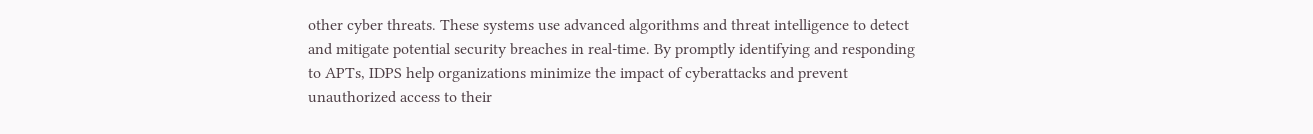other cyber threats. These systems use advanced algorithms and threat intelligence to detect and mitigate potential security breaches in real-time. By promptly identifying and responding to APTs, IDPS help organizations minimize the impact of cyberattacks and prevent unauthorized access to their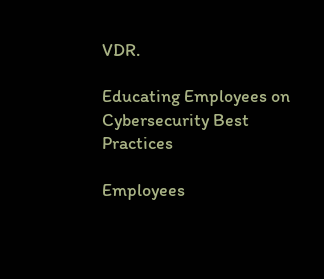VDR.

Educating Employees on Cybersecurity Best Practices

Employees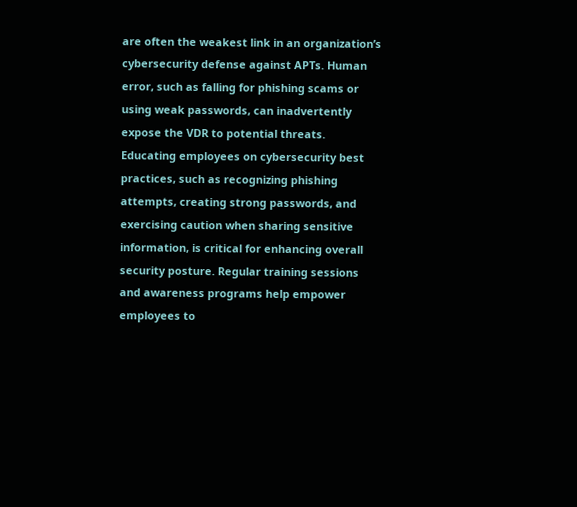are often the weakest link in an organization’s cybersecurity defense against APTs. Human error, such as falling for phishing scams or using weak passwords, can inadvertently expose the VDR to potential threats. Educating employees on cybersecurity best practices, such as recognizing phishing attempts, creating strong passwords, and exercising caution when sharing sensitive information, is critical for enhancing overall security posture. Regular training sessions and awareness programs help empower employees to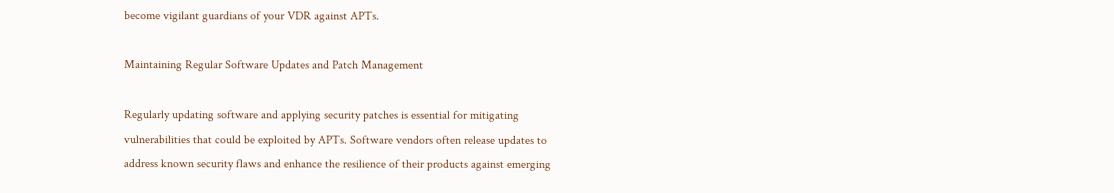become vigilant guardians of your VDR against APTs.

Maintaining Regular Software Updates and Patch Management

Regularly updating software and applying security patches is essential for mitigating vulnerabilities that could be exploited by APTs. Software vendors often release updates to address known security flaws and enhance the resilience of their products against emerging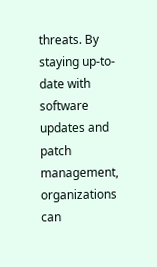threats. By staying up-to-date with software updates and patch management, organizations can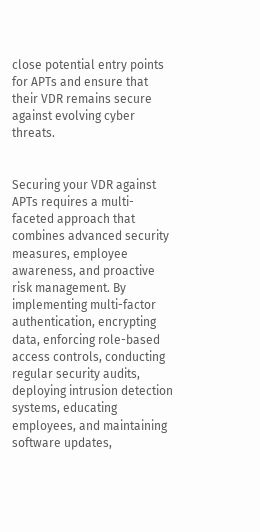close potential entry points for APTs and ensure that their VDR remains secure against evolving cyber threats.


Securing your VDR against APTs requires a multi-faceted approach that combines advanced security measures, employee awareness, and proactive risk management. By implementing multi-factor authentication, encrypting data, enforcing role-based access controls, conducting regular security audits, deploying intrusion detection systems, educating employees, and maintaining software updates,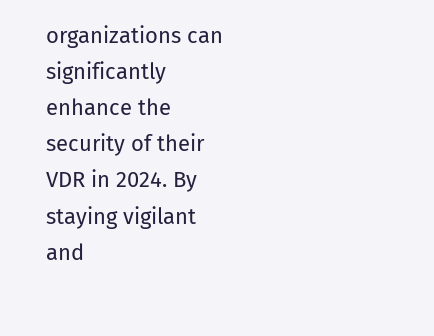organizations can significantly enhance the security of their VDR in 2024. By staying vigilant and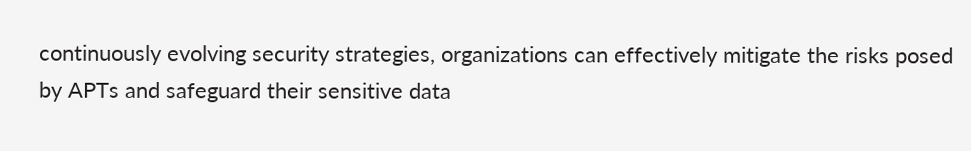continuously evolving security strategies, organizations can effectively mitigate the risks posed by APTs and safeguard their sensitive data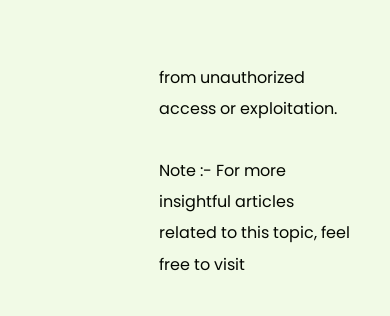from unauthorized access or exploitation.

Note :- For more insightful articles related to this topic, feel free to visit